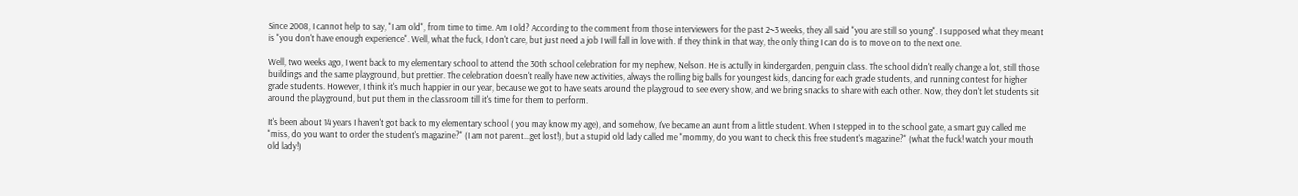Since 2008, I cannot help to say, "I am old", from time to time. Am I old? According to the comment from those interviewers for the past 2~3 weeks, they all said "you are still so young". I supposed what they meant is "you don't have enough experience". Well, what the fuck, I don't care, but just need a job I will fall in love with. If they think in that way, the only thing I can do is to move on to the next one.

Well, two weeks ago, I went back to my elementary school to attend the 30th school celebration for my nephew, Nelson. He is actully in kindergarden, penguin class. The school didn't really change a lot, still those buildings and the same playground, but prettier. The celebration doesn't really have new activities, always the rolling big balls for youngest kids, dancing for each grade students, and running contest for higher grade students. However, I think it's much happier in our year, because we got to have seats around the playgroud to see every show, and we bring snacks to share with each other. Now, they don't let students sit around the playground, but put them in the classroom till it's time for them to perform.

It's been about 14 years I haven't got back to my elementary school ( you may know my age), and somehow, I've became an aunt from a little student. When I stepped in to the school gate, a smart guy called me "miss, do you want to order the student's magazine?" (I am not parent...get lost!), but a stupid old lady called me "mommy, do you want to check this free student's magazine?" (what the fuck! watch your mouth old lady!)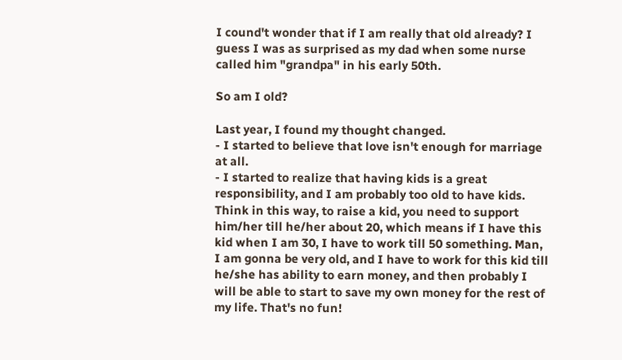I cound't wonder that if I am really that old already? I guess I was as surprised as my dad when some nurse called him "grandpa" in his early 50th.

So am I old?

Last year, I found my thought changed.
- I started to believe that love isn't enough for marriage at all.
- I started to realize that having kids is a great responsibility, and I am probably too old to have kids. Think in this way, to raise a kid, you need to support him/her till he/her about 20, which means if I have this kid when I am 30, I have to work till 50 something. Man, I am gonna be very old, and I have to work for this kid till he/she has ability to earn money, and then probably I will be able to start to save my own money for the rest of my life. That's no fun!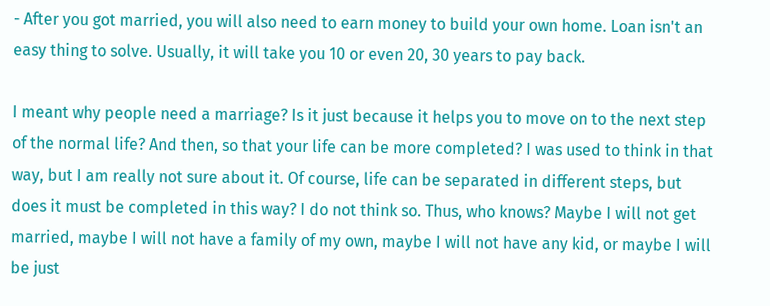- After you got married, you will also need to earn money to build your own home. Loan isn't an easy thing to solve. Usually, it will take you 10 or even 20, 30 years to pay back.

I meant why people need a marriage? Is it just because it helps you to move on to the next step of the normal life? And then, so that your life can be more completed? I was used to think in that way, but I am really not sure about it. Of course, life can be separated in different steps, but does it must be completed in this way? I do not think so. Thus, who knows? Maybe I will not get married, maybe I will not have a family of my own, maybe I will not have any kid, or maybe I will be just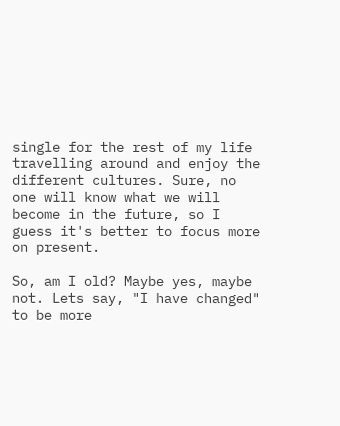single for the rest of my life travelling around and enjoy the different cultures. Sure, no one will know what we will become in the future, so I guess it's better to focus more on present.

So, am I old? Maybe yes, maybe not. Lets say, "I have changed" to be more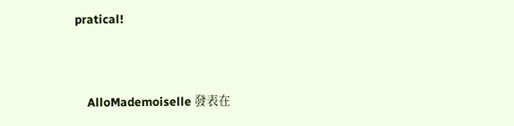pratical!


    AlloMademoiselle 發表在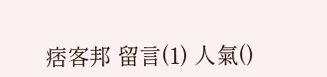痞客邦 留言(1) 人氣()